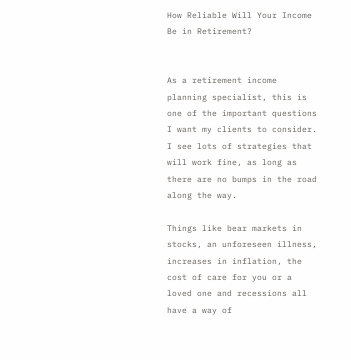How Reliable Will Your Income Be in Retirement?


As a retirement income planning specialist, this is one of the important questions I want my clients to consider. I see lots of strategies that will work fine, as long as there are no bumps in the road along the way.

Things like bear markets in stocks, an unforeseen illness, increases in inflation, the cost of care for you or a loved one and recessions all have a way of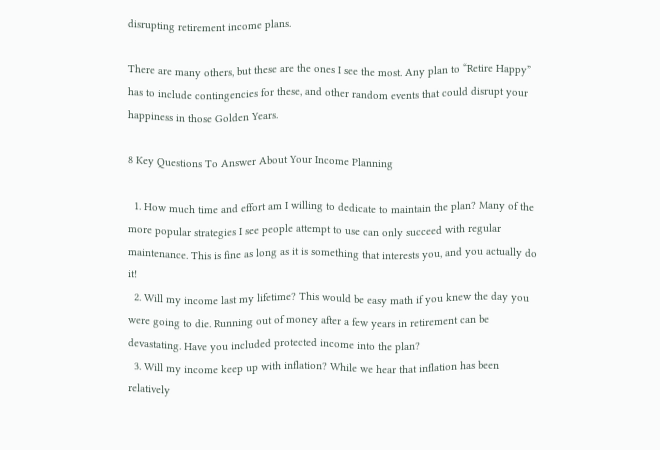disrupting retirement income plans.

There are many others, but these are the ones I see the most. Any plan to “Retire Happy” has to include contingencies for these, and other random events that could disrupt your happiness in those Golden Years.

8 Key Questions To Answer About Your Income Planning

  1. How much time and effort am I willing to dedicate to maintain the plan? Many of the more popular strategies I see people attempt to use can only succeed with regular maintenance. This is fine as long as it is something that interests you, and you actually do it!
  2. Will my income last my lifetime? This would be easy math if you knew the day you were going to die. Running out of money after a few years in retirement can be devastating. Have you included protected income into the plan?
  3. Will my income keep up with inflation? While we hear that inflation has been relatively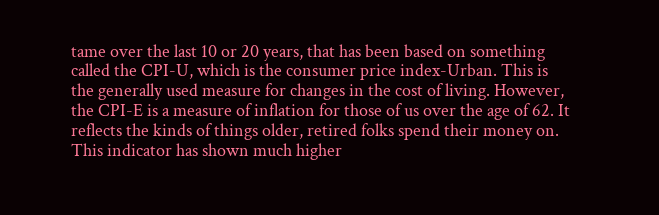tame over the last 10 or 20 years, that has been based on something called the CPI-U, which is the consumer price index-Urban. This is the generally used measure for changes in the cost of living. However, the CPI-E is a measure of inflation for those of us over the age of 62. It reflects the kinds of things older, retired folks spend their money on. This indicator has shown much higher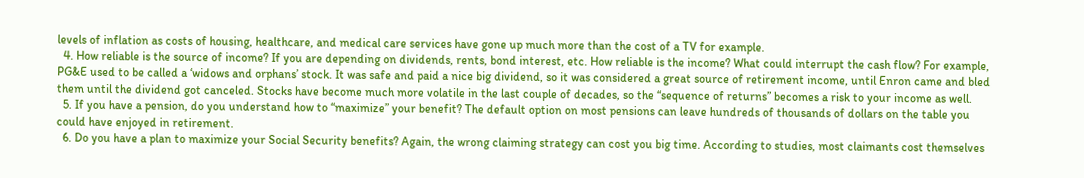levels of inflation as costs of housing, healthcare, and medical care services have gone up much more than the cost of a TV for example.
  4. How reliable is the source of income? If you are depending on dividends, rents, bond interest, etc. How reliable is the income? What could interrupt the cash flow? For example, PG&E used to be called a ‘widows and orphans’ stock. It was safe and paid a nice big dividend, so it was considered a great source of retirement income, until Enron came and bled them until the dividend got canceled. Stocks have become much more volatile in the last couple of decades, so the “sequence of returns” becomes a risk to your income as well.
  5. If you have a pension, do you understand how to “maximize” your benefit? The default option on most pensions can leave hundreds of thousands of dollars on the table you could have enjoyed in retirement.
  6. Do you have a plan to maximize your Social Security benefits? Again, the wrong claiming strategy can cost you big time. According to studies, most claimants cost themselves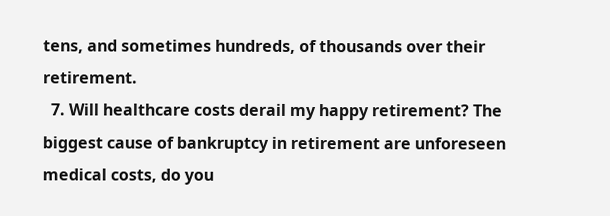tens, and sometimes hundreds, of thousands over their retirement.
  7. Will healthcare costs derail my happy retirement? The biggest cause of bankruptcy in retirement are unforeseen medical costs, do you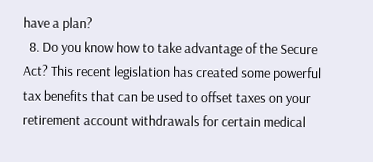have a plan?
  8. Do you know how to take advantage of the Secure Act? This recent legislation has created some powerful tax benefits that can be used to offset taxes on your retirement account withdrawals for certain medical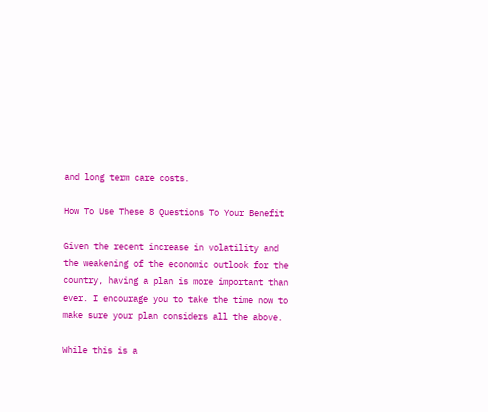and long term care costs.

How To Use These 8 Questions To Your Benefit

Given the recent increase in volatility and the weakening of the economic outlook for the country, having a plan is more important than ever. I encourage you to take the time now to make sure your plan considers all the above.

While this is a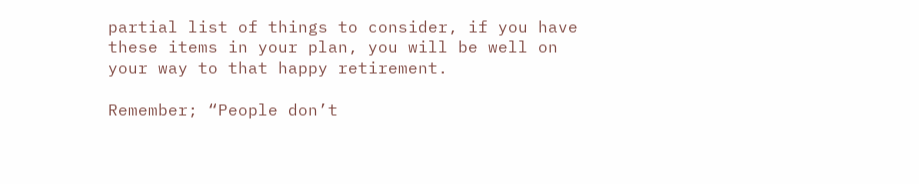partial list of things to consider, if you have these items in your plan, you will be well on your way to that happy retirement.

Remember; “People don’t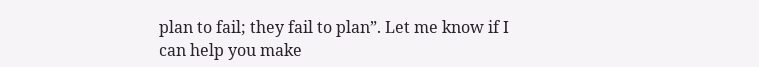plan to fail; they fail to plan”. Let me know if I can help you make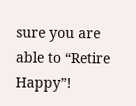sure you are able to “Retire Happy”!